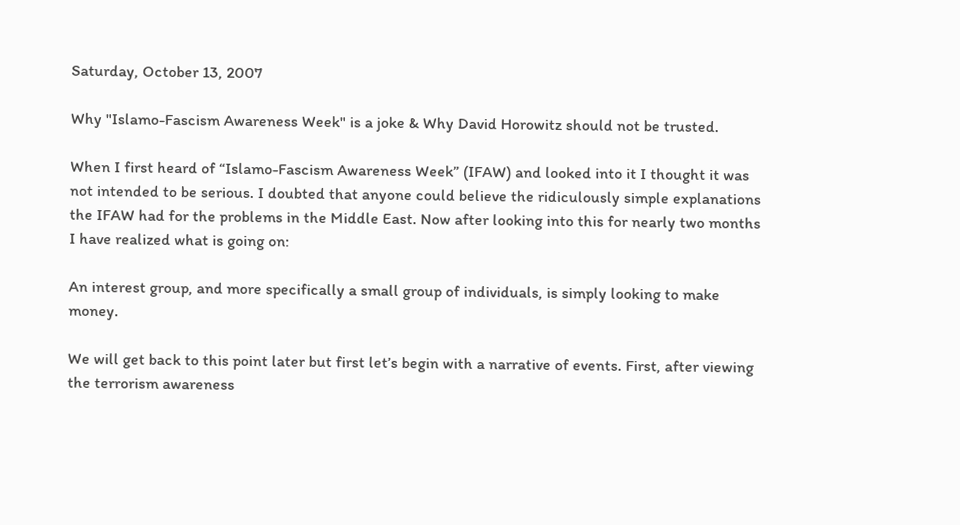Saturday, October 13, 2007

Why "Islamo-Fascism Awareness Week" is a joke & Why David Horowitz should not be trusted.

When I first heard of “Islamo-Fascism Awareness Week” (IFAW) and looked into it I thought it was not intended to be serious. I doubted that anyone could believe the ridiculously simple explanations the IFAW had for the problems in the Middle East. Now after looking into this for nearly two months I have realized what is going on:

An interest group, and more specifically a small group of individuals, is simply looking to make money.

We will get back to this point later but first let’s begin with a narrative of events. First, after viewing the terrorism awareness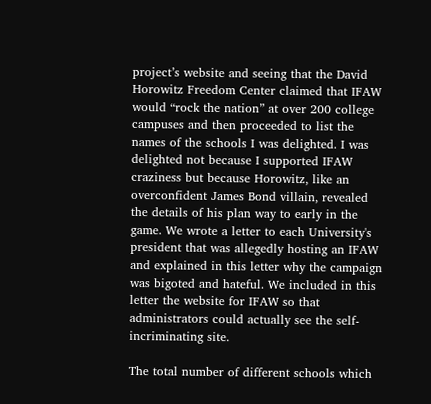project’s website and seeing that the David Horowitz Freedom Center claimed that IFAW would “rock the nation” at over 200 college campuses and then proceeded to list the names of the schools I was delighted. I was delighted not because I supported IFAW craziness but because Horowitz, like an overconfident James Bond villain, revealed the details of his plan way to early in the game. We wrote a letter to each University's president that was allegedly hosting an IFAW and explained in this letter why the campaign was bigoted and hateful. We included in this letter the website for IFAW so that administrators could actually see the self-incriminating site.

The total number of different schools which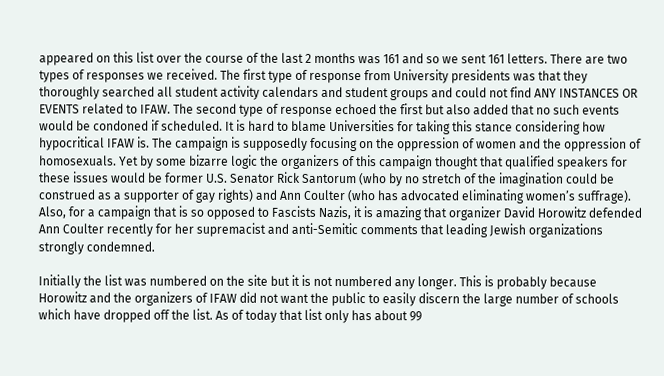appeared on this list over the course of the last 2 months was 161 and so we sent 161 letters. There are two types of responses we received. The first type of response from University presidents was that they thoroughly searched all student activity calendars and student groups and could not find ANY INSTANCES OR EVENTS related to IFAW. The second type of response echoed the first but also added that no such events would be condoned if scheduled. It is hard to blame Universities for taking this stance considering how hypocritical IFAW is. The campaign is supposedly focusing on the oppression of women and the oppression of homosexuals. Yet by some bizarre logic the organizers of this campaign thought that qualified speakers for these issues would be former U.S. Senator Rick Santorum (who by no stretch of the imagination could be construed as a supporter of gay rights) and Ann Coulter (who has advocated eliminating women’s suffrage). Also, for a campaign that is so opposed to Fascists Nazis, it is amazing that organizer David Horowitz defended Ann Coulter recently for her supremacist and anti-Semitic comments that leading Jewish organizations strongly condemned.

Initially the list was numbered on the site but it is not numbered any longer. This is probably because Horowitz and the organizers of IFAW did not want the public to easily discern the large number of schools which have dropped off the list. As of today that list only has about 99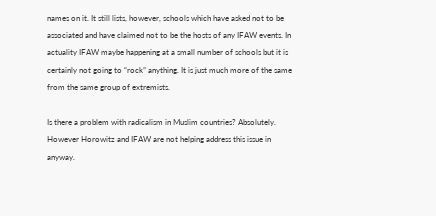names on it. It still lists, however, schools which have asked not to be associated and have claimed not to be the hosts of any IFAW events. In actuality IFAW maybe happening at a small number of schools but it is certainly not going to “rock” anything. It is just much more of the same from the same group of extremists.

Is there a problem with radicalism in Muslim countries? Absolutely. However Horowitz and IFAW are not helping address this issue in anyway.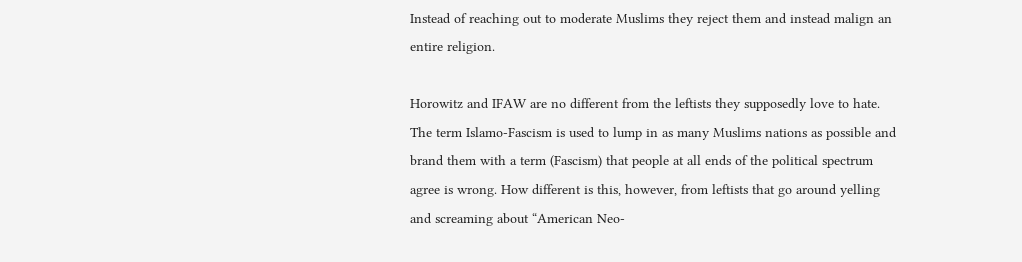Instead of reaching out to moderate Muslims they reject them and instead malign an entire religion.

Horowitz and IFAW are no different from the leftists they supposedly love to hate. The term Islamo-Fascism is used to lump in as many Muslims nations as possible and brand them with a term (Fascism) that people at all ends of the political spectrum agree is wrong. How different is this, however, from leftists that go around yelling and screaming about “American Neo-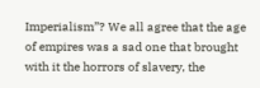Imperialism”? We all agree that the age of empires was a sad one that brought with it the horrors of slavery, the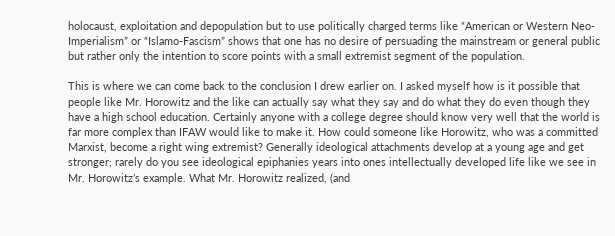holocaust, exploitation and depopulation but to use politically charged terms like “American or Western Neo-Imperialism” or “Islamo-Fascism” shows that one has no desire of persuading the mainstream or general public but rather only the intention to score points with a small extremist segment of the population.

This is where we can come back to the conclusion I drew earlier on. I asked myself how is it possible that people like Mr. Horowitz and the like can actually say what they say and do what they do even though they have a high school education. Certainly anyone with a college degree should know very well that the world is far more complex than IFAW would like to make it. How could someone like Horowitz, who was a committed Marxist, become a right wing extremist? Generally ideological attachments develop at a young age and get stronger; rarely do you see ideological epiphanies years into ones intellectually developed life like we see in Mr. Horowitz’s example. What Mr. Horowitz realized, (and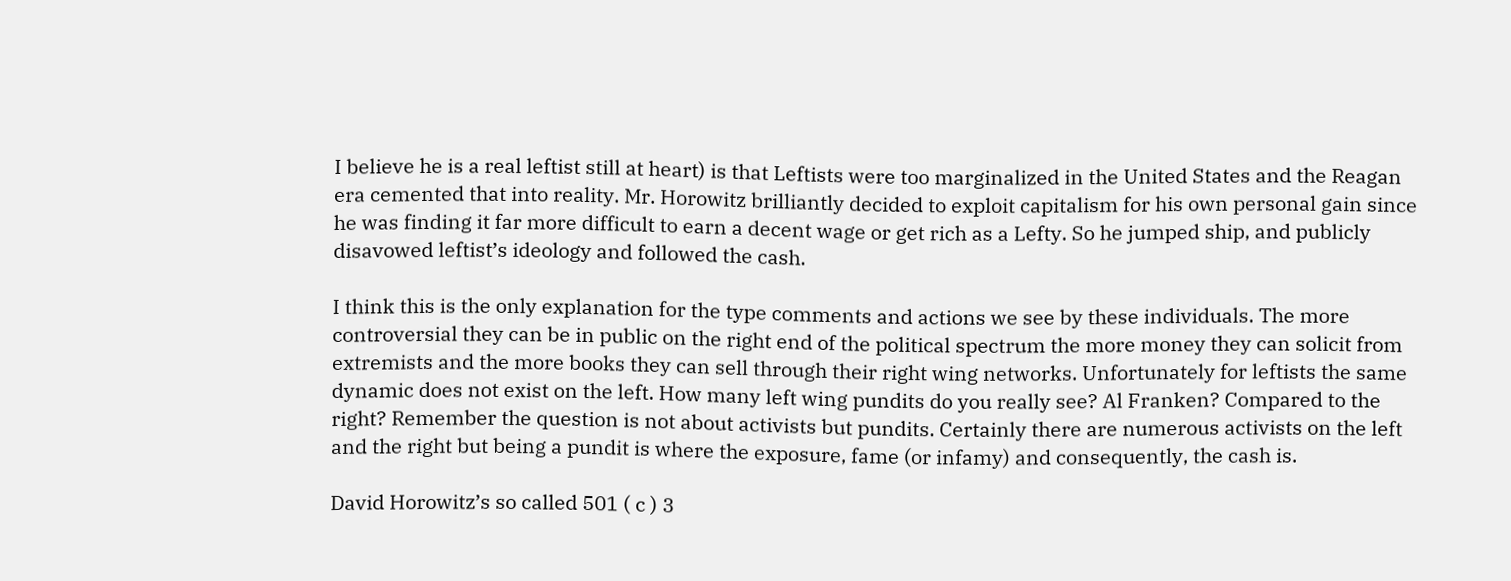I believe he is a real leftist still at heart) is that Leftists were too marginalized in the United States and the Reagan era cemented that into reality. Mr. Horowitz brilliantly decided to exploit capitalism for his own personal gain since he was finding it far more difficult to earn a decent wage or get rich as a Lefty. So he jumped ship, and publicly disavowed leftist’s ideology and followed the cash.

I think this is the only explanation for the type comments and actions we see by these individuals. The more controversial they can be in public on the right end of the political spectrum the more money they can solicit from extremists and the more books they can sell through their right wing networks. Unfortunately for leftists the same dynamic does not exist on the left. How many left wing pundits do you really see? Al Franken? Compared to the right? Remember the question is not about activists but pundits. Certainly there are numerous activists on the left and the right but being a pundit is where the exposure, fame (or infamy) and consequently, the cash is.

David Horowitz’s so called 501 ( c ) 3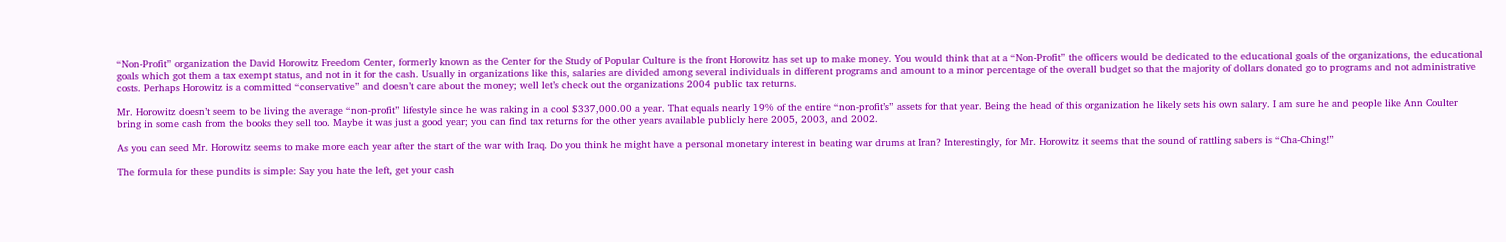“Non-Profit” organization the David Horowitz Freedom Center, formerly known as the Center for the Study of Popular Culture is the front Horowitz has set up to make money. You would think that at a “Non-Profit” the officers would be dedicated to the educational goals of the organizations, the educational goals which got them a tax exempt status, and not in it for the cash. Usually in organizations like this, salaries are divided among several individuals in different programs and amount to a minor percentage of the overall budget so that the majority of dollars donated go to programs and not administrative costs. Perhaps Horowitz is a committed “conservative” and doesn’t care about the money; well let’s check out the organizations 2004 public tax returns.

Mr. Horowitz doesn’t seem to be living the average “non-profit” lifestyle since he was raking in a cool $337,000.00 a year. That equals nearly 19% of the entire “non-profit’s” assets for that year. Being the head of this organization he likely sets his own salary. I am sure he and people like Ann Coulter bring in some cash from the books they sell too. Maybe it was just a good year; you can find tax returns for the other years available publicly here 2005, 2003, and 2002.

As you can seed Mr. Horowitz seems to make more each year after the start of the war with Iraq. Do you think he might have a personal monetary interest in beating war drums at Iran? Interestingly, for Mr. Horowitz it seems that the sound of rattling sabers is “Cha-Ching!”

The formula for these pundits is simple: Say you hate the left, get your cash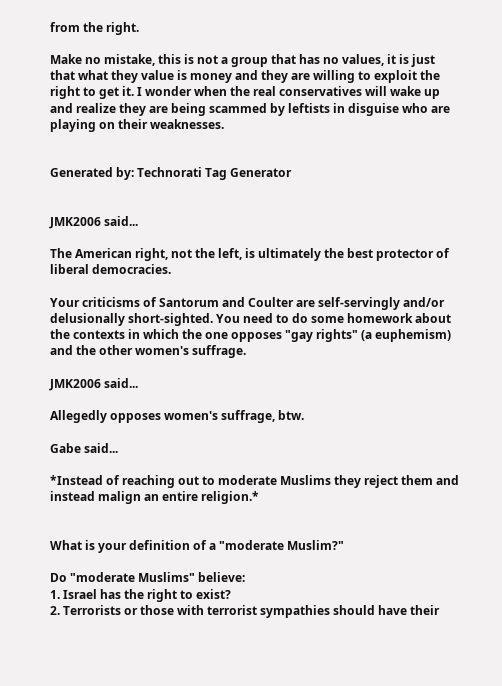from the right.

Make no mistake, this is not a group that has no values, it is just that what they value is money and they are willing to exploit the right to get it. I wonder when the real conservatives will wake up and realize they are being scammed by leftists in disguise who are playing on their weaknesses.


Generated by: Technorati Tag Generator


JMK2006 said...

The American right, not the left, is ultimately the best protector of liberal democracies.

Your criticisms of Santorum and Coulter are self-servingly and/or delusionally short-sighted. You need to do some homework about the contexts in which the one opposes "gay rights" (a euphemism) and the other women's suffrage.

JMK2006 said...

Allegedly opposes women's suffrage, btw.

Gabe said...

*Instead of reaching out to moderate Muslims they reject them and instead malign an entire religion.*


What is your definition of a "moderate Muslim?"

Do "moderate Muslims" believe:
1. Israel has the right to exist?
2. Terrorists or those with terrorist sympathies should have their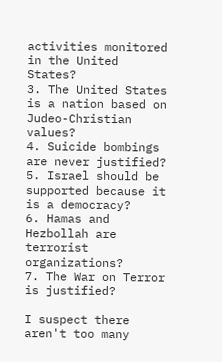activities monitored in the United States?
3. The United States is a nation based on Judeo-Christian values?
4. Suicide bombings are never justified?
5. Israel should be supported because it is a democracy?
6. Hamas and Hezbollah are terrorist organizations?
7. The War on Terror is justified?

I suspect there aren't too many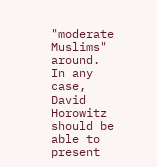"moderate Muslims" around. In any case, David Horowitz should be able to present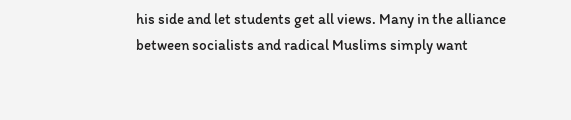his side and let students get all views. Many in the alliance between socialists and radical Muslims simply want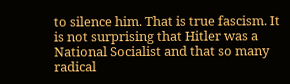to silence him. That is true fascism. It is not surprising that Hitler was a National Socialist and that so many radical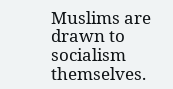Muslims are drawn to socialism themselves.